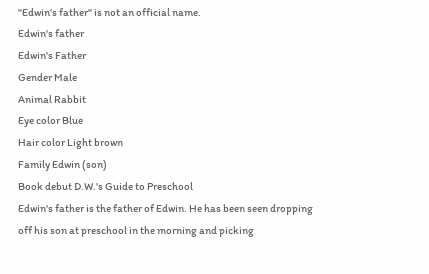"Edwin's father" is not an official name.
Edwin's father
Edwin's Father
Gender Male
Animal Rabbit
Eye color Blue
Hair color Light brown
Family Edwin (son)
Book debut D.W.'s Guide to Preschool
Edwin's father is the father of Edwin. He has been seen dropping off his son at preschool in the morning and picking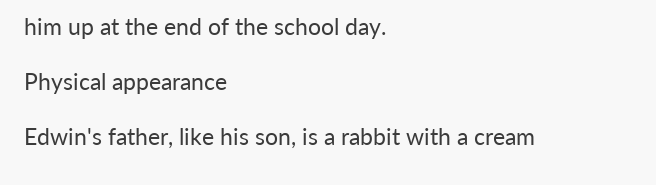him up at the end of the school day.

Physical appearance

Edwin's father, like his son, is a rabbit with a cream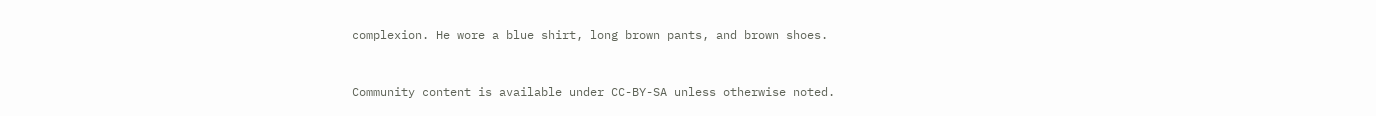complexion. He wore a blue shirt, long brown pants, and brown shoes.



Community content is available under CC-BY-SA unless otherwise noted.